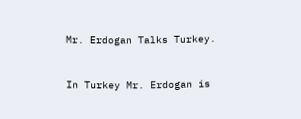Mr. Erdogan Talks Turkey.


In Turkey Mr. Erdogan is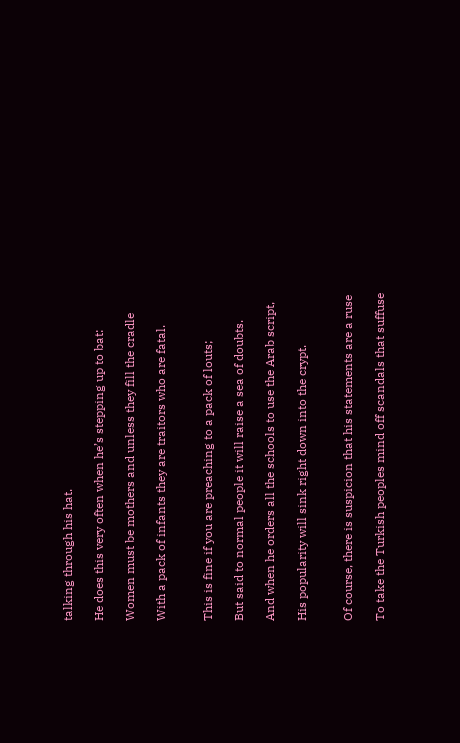talking through his hat.

He does this very often when he’s stepping up to bat:

Women must be mothers and unless they fill the cradle

With a pack of infants they are traitors who are fatal.


This is fine if you are preaching to a pack of louts;

But said to normal people it will raise a sea of doubts.

And when he orders all the schools to use the Arab script,

His popularity will sink right down into the crypt.


Of course, there is suspicion that his statements are a ruse

To take the Turkish peoples mind off scandals that suffuse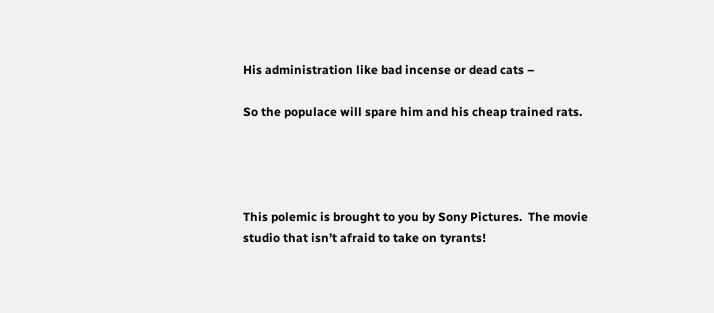His administration like bad incense or dead cats –

So the populace will spare him and his cheap trained rats.




This polemic is brought to you by Sony Pictures.  The movie studio that isn’t afraid to take on tyrants!